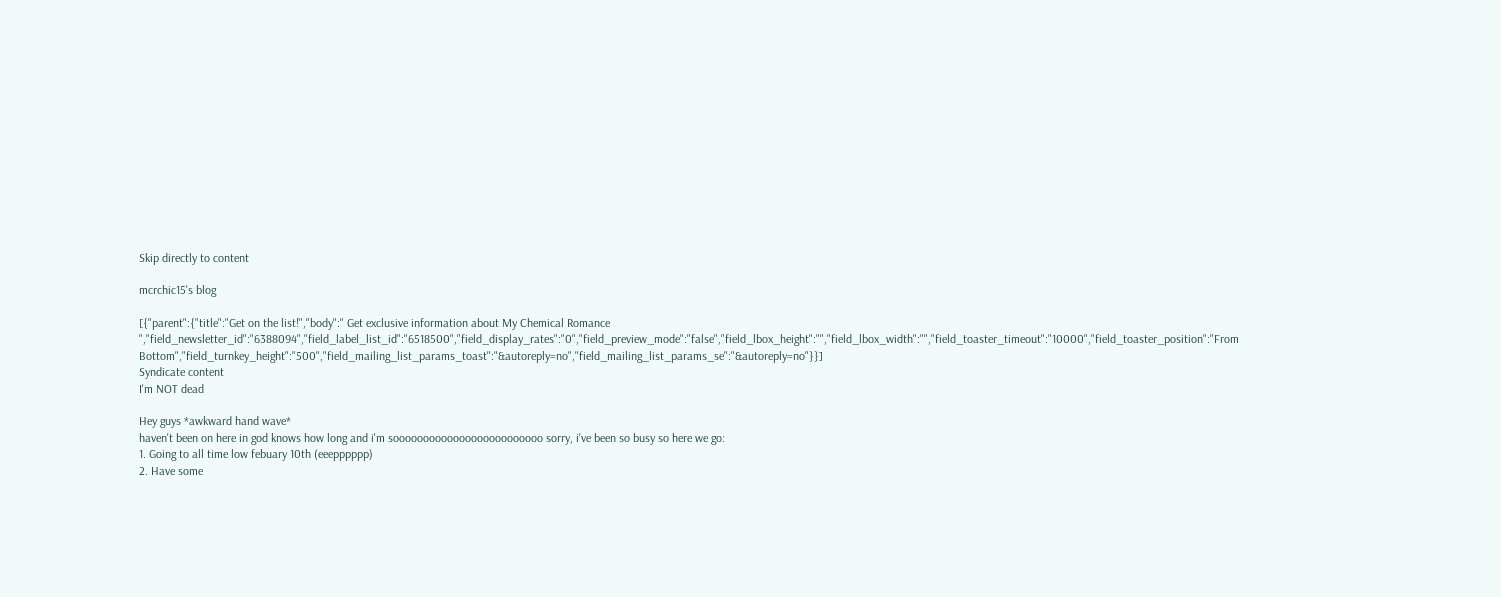Skip directly to content

mcrchic15's blog

[{"parent":{"title":"Get on the list!","body":" Get exclusive information about My Chemical Romance ","field_newsletter_id":"6388094","field_label_list_id":"6518500","field_display_rates":"0","field_preview_mode":"false","field_lbox_height":"","field_lbox_width":"","field_toaster_timeout":"10000","field_toaster_position":"From Bottom","field_turnkey_height":"500","field_mailing_list_params_toast":"&autoreply=no","field_mailing_list_params_se":"&autoreply=no"}}]
Syndicate content
I'm NOT dead

Hey guys *awkward hand wave*
haven't been on here in god knows how long and i'm sooooooooooooooooooooooooo sorry, i've been so busy so here we go:
1. Going to all time low febuary 10th (eeepppppp)
2. Have some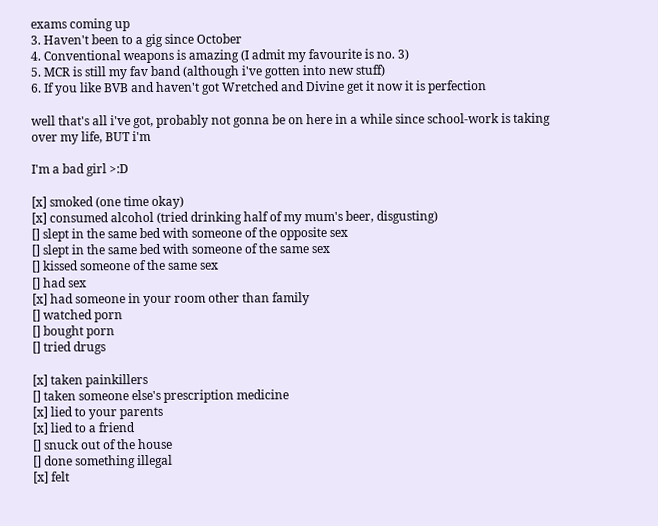exams coming up
3. Haven't been to a gig since October
4. Conventional weapons is amazing (I admit my favourite is no. 3)
5. MCR is still my fav band (although i've gotten into new stuff)
6. If you like BVB and haven't got Wretched and Divine get it now it is perfection

well that's all i've got, probably not gonna be on here in a while since school-work is taking over my life, BUT i'm

I'm a bad girl >:D

[x] smoked (one time okay)
[x] consumed alcohol (tried drinking half of my mum's beer, disgusting)
[] slept in the same bed with someone of the opposite sex
[] slept in the same bed with someone of the same sex
[] kissed someone of the same sex
[] had sex
[x] had someone in your room other than family
[] watched porn
[] bought porn
[] tried drugs

[x] taken painkillers
[] taken someone else's prescription medicine
[x] lied to your parents
[x] lied to a friend
[] snuck out of the house
[] done something illegal
[x] felt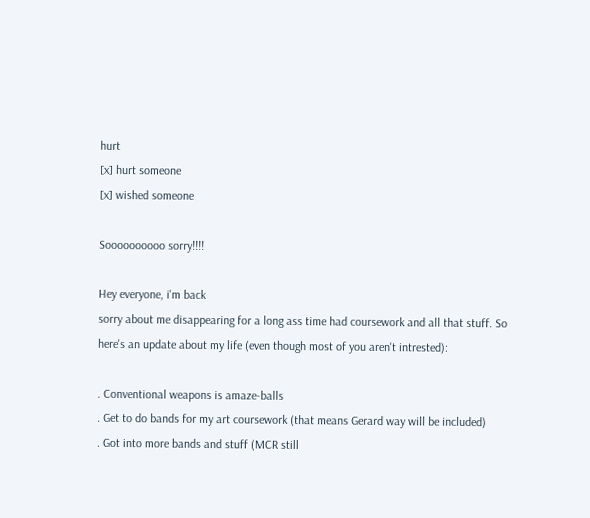hurt
[x] hurt someone
[x] wished someone

Soooooooooo sorry!!!!

Hey everyone, i'm back
sorry about me disappearing for a long ass time had coursework and all that stuff. So here's an update about my life (even though most of you aren't intrested):

. Conventional weapons is amaze-balls
. Get to do bands for my art coursework (that means Gerard way will be included)
. Got into more bands and stuff (MCR still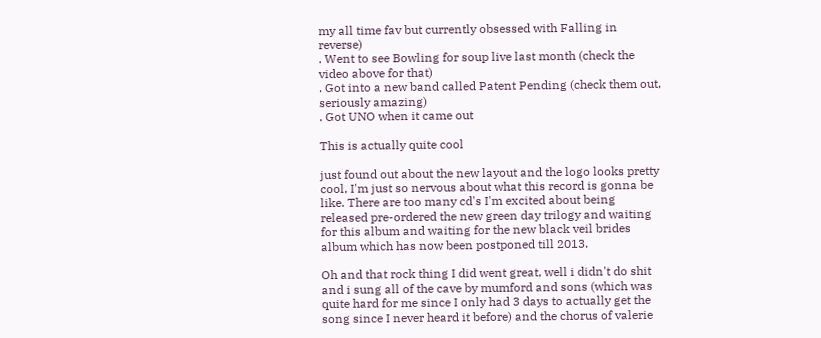my all time fav but currently obsessed with Falling in reverse)
. Went to see Bowling for soup live last month (check the video above for that)
. Got into a new band called Patent Pending (check them out, seriously amazing)
. Got UNO when it came out

This is actually quite cool

just found out about the new layout and the logo looks pretty cool, I'm just so nervous about what this record is gonna be like. There are too many cd's I'm excited about being released pre-ordered the new green day trilogy and waiting for this album and waiting for the new black veil brides album which has now been postponed till 2013.

Oh and that rock thing I did went great, well i didn't do shit and i sung all of the cave by mumford and sons (which was quite hard for me since I only had 3 days to actually get the song since I never heard it before) and the chorus of valerie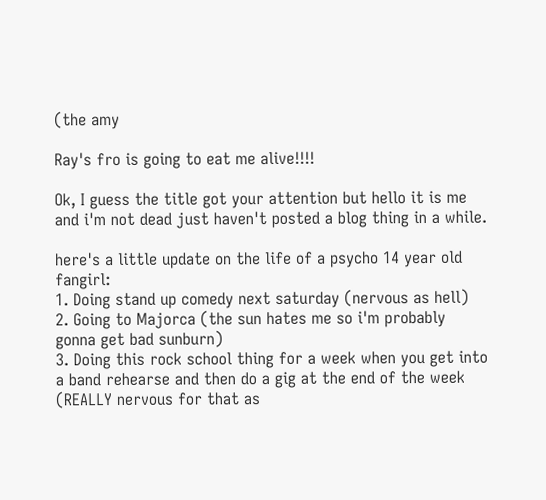(the amy

Ray's fro is going to eat me alive!!!!

Ok, I guess the title got your attention but hello it is me and i'm not dead just haven't posted a blog thing in a while.

here's a little update on the life of a psycho 14 year old fangirl:
1. Doing stand up comedy next saturday (nervous as hell)
2. Going to Majorca (the sun hates me so i'm probably gonna get bad sunburn)
3. Doing this rock school thing for a week when you get into a band rehearse and then do a gig at the end of the week (REALLY nervous for that as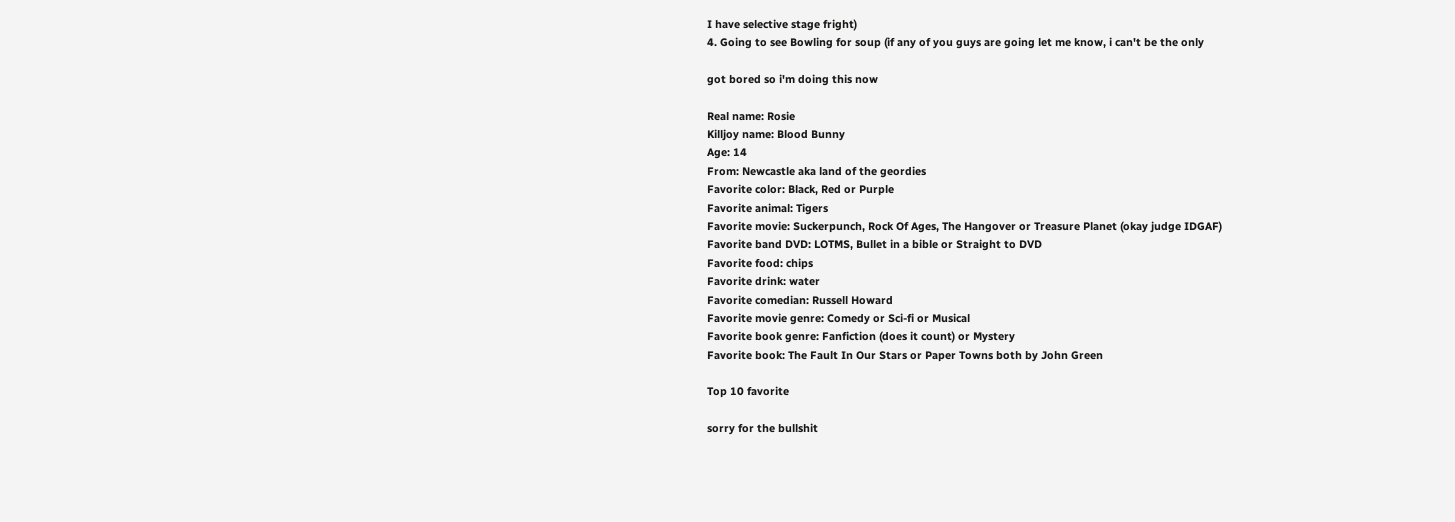I have selective stage fright)
4. Going to see Bowling for soup (if any of you guys are going let me know, i can't be the only

got bored so i'm doing this now

Real name: Rosie
Killjoy name: Blood Bunny
Age: 14
From: Newcastle aka land of the geordies
Favorite color: Black, Red or Purple
Favorite animal: Tigers
Favorite movie: Suckerpunch, Rock Of Ages, The Hangover or Treasure Planet (okay judge IDGAF)
Favorite band DVD: LOTMS, Bullet in a bible or Straight to DVD
Favorite food: chips
Favorite drink: water
Favorite comedian: Russell Howard
Favorite movie genre: Comedy or Sci-fi or Musical
Favorite book genre: Fanfiction (does it count) or Mystery
Favorite book: The Fault In Our Stars or Paper Towns both by John Green

Top 10 favorite

sorry for the bullshit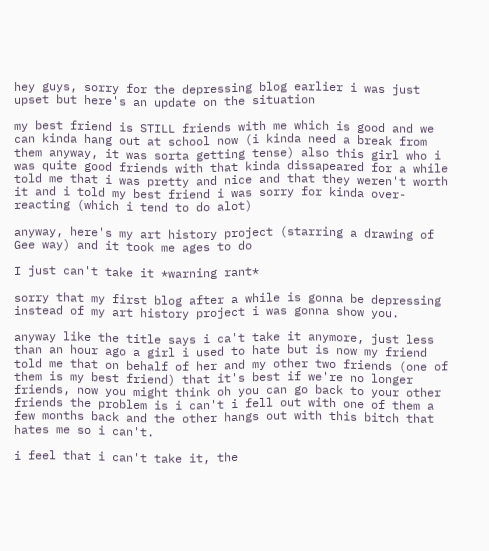hey guys, sorry for the depressing blog earlier i was just upset but here's an update on the situation

my best friend is STILL friends with me which is good and we can kinda hang out at school now (i kinda need a break from them anyway, it was sorta getting tense) also this girl who i was quite good friends with that kinda dissapeared for a while told me that i was pretty and nice and that they weren't worth it and i told my best friend i was sorry for kinda over-reacting (which i tend to do alot)

anyway, here's my art history project (starring a drawing of Gee way) and it took me ages to do

I just can't take it *warning rant*

sorry that my first blog after a while is gonna be depressing instead of my art history project i was gonna show you.

anyway like the title says i ca't take it anymore, just less than an hour ago a girl i used to hate but is now my friend told me that on behalf of her and my other two friends (one of them is my best friend) that it's best if we're no longer friends, now you might think oh you can go back to your other friends the problem is i can't i fell out with one of them a few months back and the other hangs out with this bitch that hates me so i can't.

i feel that i can't take it, the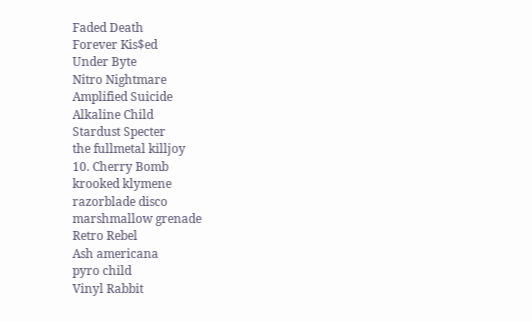Faded Death
Forever Kis$ed
Under Byte
Nitro Nightmare
Amplified Suicide
Alkaline Child
Stardust Specter
the fullmetal killjoy
10. Cherry Bomb
krooked klymene
razorblade disco
marshmallow grenade
Retro Rebel
Ash americana
pyro child
Vinyl Rabbit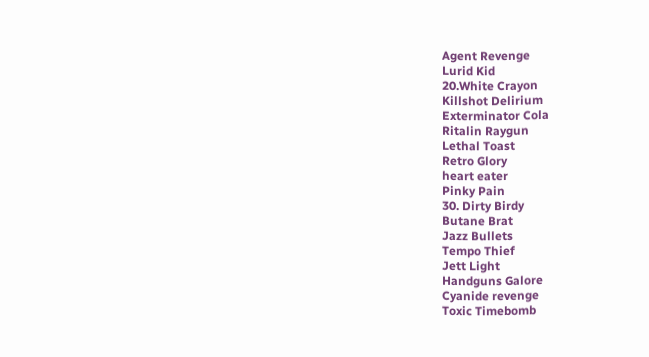Agent Revenge
Lurid Kid
20.White Crayon
Killshot Delirium
Exterminator Cola
Ritalin Raygun
Lethal Toast
Retro Glory
heart eater
Pinky Pain
30. Dirty Birdy
Butane Brat
Jazz Bullets
Tempo Thief
Jett Light
Handguns Galore
Cyanide revenge
Toxic Timebomb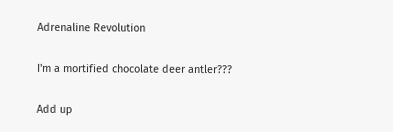Adrenaline Revolution

I'm a mortified chocolate deer antler???

Add up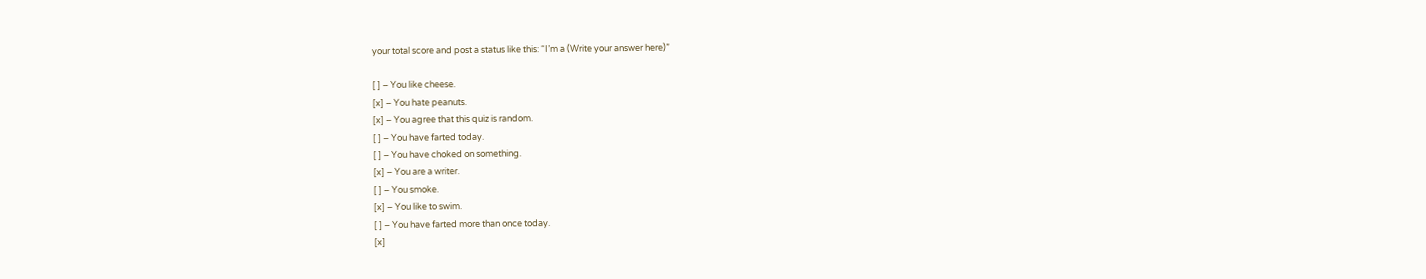your total score and post a status like this: “I’m a (Write your answer here)”

[ ] – You like cheese.
[x] – You hate peanuts.
[x] – You agree that this quiz is random.
[ ] – You have farted today.
[ ] – You have choked on something.
[x] – You are a writer.
[ ] – You smoke.
[x] – You like to swim.
[ ] – You have farted more than once today.
[x]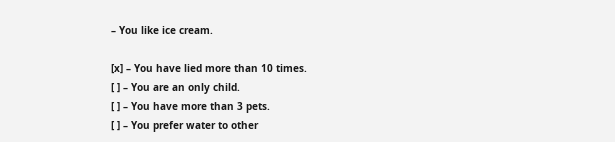– You like ice cream.

[x] – You have lied more than 10 times.
[ ] – You are an only child.
[ ] – You have more than 3 pets.
[ ] – You prefer water to other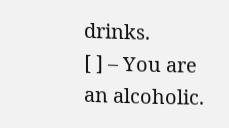drinks.
[ ] – You are an alcoholic.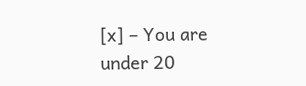[x] – You are under 20